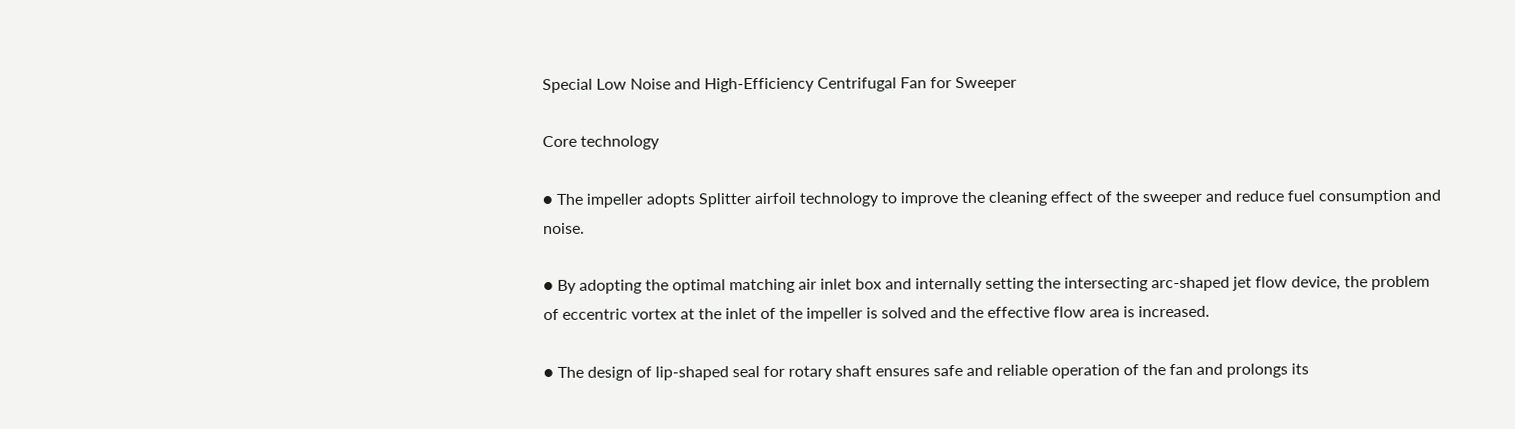Special Low Noise and High-Efficiency Centrifugal Fan for Sweeper

Core technology

● The impeller adopts Splitter airfoil technology to improve the cleaning effect of the sweeper and reduce fuel consumption and noise.

● By adopting the optimal matching air inlet box and internally setting the intersecting arc-shaped jet flow device, the problem of eccentric vortex at the inlet of the impeller is solved and the effective flow area is increased.

● The design of lip-shaped seal for rotary shaft ensures safe and reliable operation of the fan and prolongs its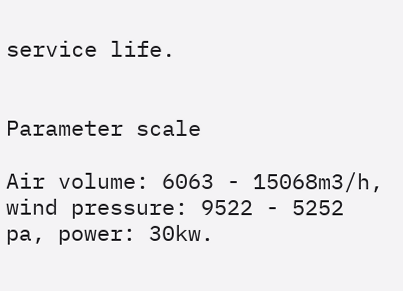service life.


Parameter scale

Air volume: 6063 - 15068m3/h, wind pressure: 9522 - 5252 pa, power: 30kw.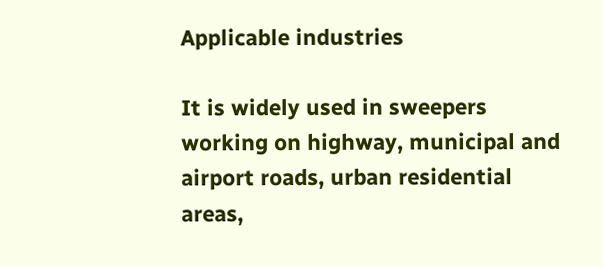Applicable industries

It is widely used in sweepers working on highway, municipal and airport roads, urban residential areas,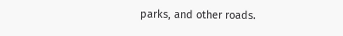parks, and other roads.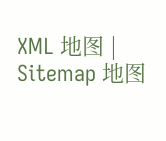XML 地图 | Sitemap 地图